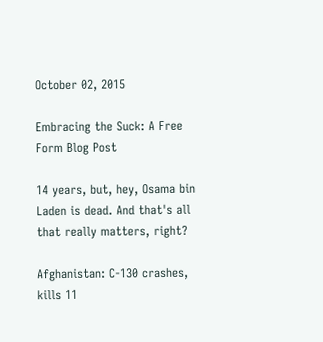October 02, 2015

Embracing the Suck: A Free Form Blog Post

14 years, but, hey, Osama bin Laden is dead. And that's all that really matters, right?

Afghanistan: C-130 crashes, kills 11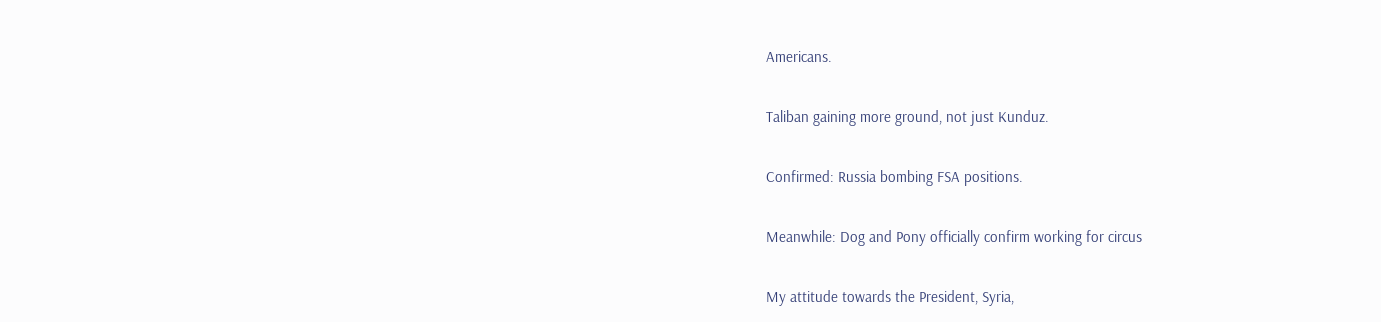Americans.

Taliban gaining more ground, not just Kunduz.

Confirmed: Russia bombing FSA positions.

Meanwhile: Dog and Pony officially confirm working for circus

My attitude towards the President, Syria,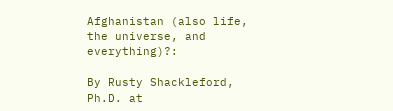Afghanistan (also life, the universe, and everything)?:

By Rusty Shackleford, Ph.D. at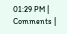01:29 PM | Comments |